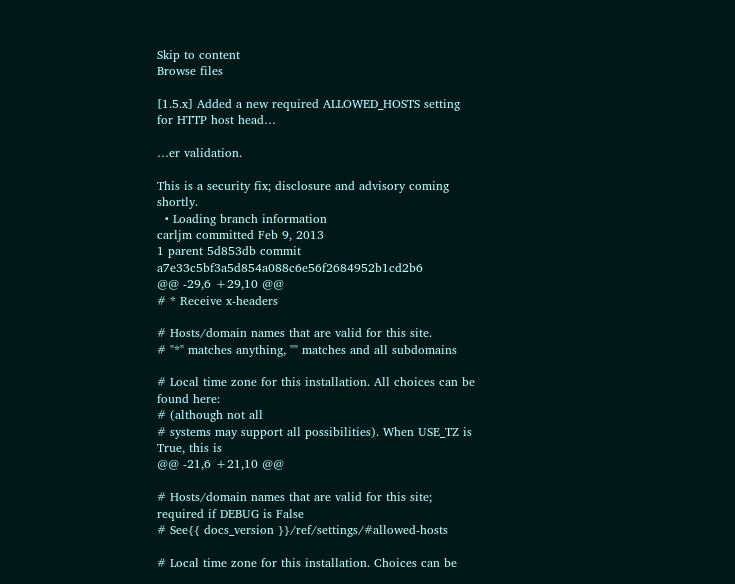Skip to content
Browse files

[1.5.x] Added a new required ALLOWED_HOSTS setting for HTTP host head…

…er validation.

This is a security fix; disclosure and advisory coming shortly.
  • Loading branch information
carljm committed Feb 9, 2013
1 parent 5d853db commit a7e33c5bf3a5d854a088c6e56f2684952b1cd2b6
@@ -29,6 +29,10 @@
# * Receive x-headers

# Hosts/domain names that are valid for this site.
# "*" matches anything, "" matches and all subdomains

# Local time zone for this installation. All choices can be found here:
# (although not all
# systems may support all possibilities). When USE_TZ is True, this is
@@ -21,6 +21,10 @@

# Hosts/domain names that are valid for this site; required if DEBUG is False
# See{{ docs_version }}/ref/settings/#allowed-hosts

# Local time zone for this installation. Choices can be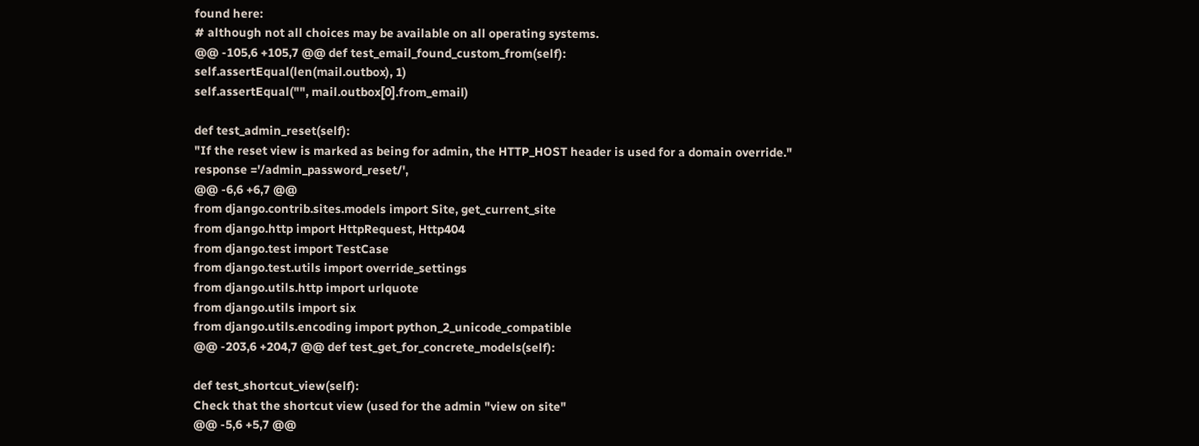found here:
# although not all choices may be available on all operating systems.
@@ -105,6 +105,7 @@ def test_email_found_custom_from(self):
self.assertEqual(len(mail.outbox), 1)
self.assertEqual("", mail.outbox[0].from_email)

def test_admin_reset(self):
"If the reset view is marked as being for admin, the HTTP_HOST header is used for a domain override."
response ='/admin_password_reset/',
@@ -6,6 +6,7 @@
from django.contrib.sites.models import Site, get_current_site
from django.http import HttpRequest, Http404
from django.test import TestCase
from django.test.utils import override_settings
from django.utils.http import urlquote
from django.utils import six
from django.utils.encoding import python_2_unicode_compatible
@@ -203,6 +204,7 @@ def test_get_for_concrete_models(self):

def test_shortcut_view(self):
Check that the shortcut view (used for the admin "view on site"
@@ -5,6 +5,7 @@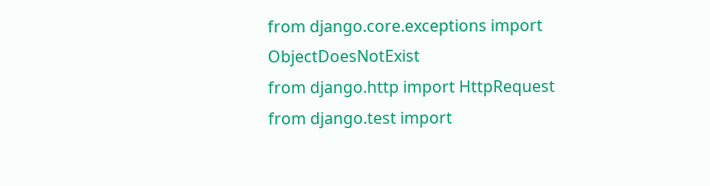from django.core.exceptions import ObjectDoesNotExist
from django.http import HttpRequest
from django.test import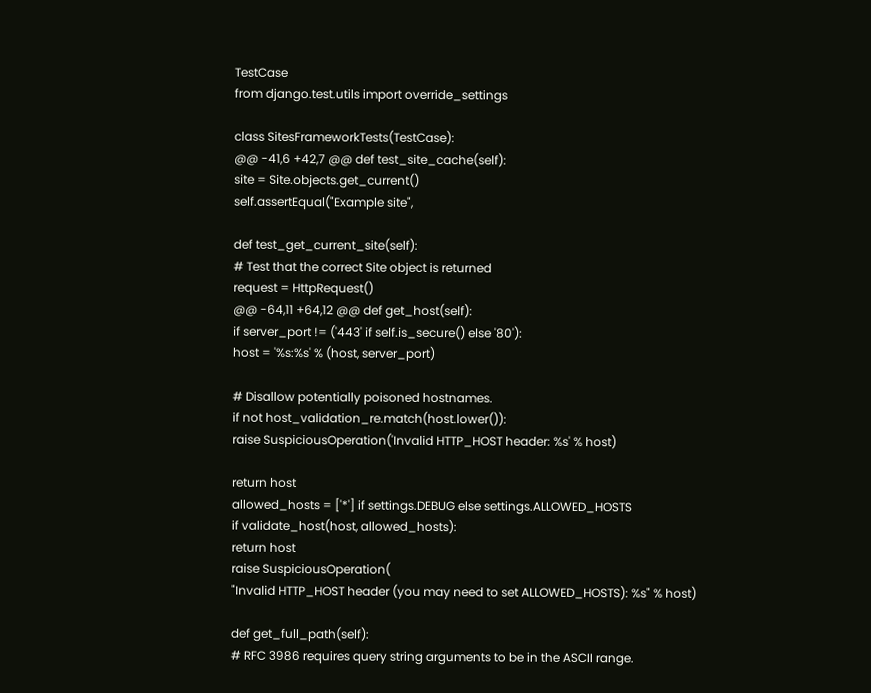TestCase
from django.test.utils import override_settings

class SitesFrameworkTests(TestCase):
@@ -41,6 +42,7 @@ def test_site_cache(self):
site = Site.objects.get_current()
self.assertEqual("Example site",

def test_get_current_site(self):
# Test that the correct Site object is returned
request = HttpRequest()
@@ -64,11 +64,12 @@ def get_host(self):
if server_port != ('443' if self.is_secure() else '80'):
host = '%s:%s' % (host, server_port)

# Disallow potentially poisoned hostnames.
if not host_validation_re.match(host.lower()):
raise SuspiciousOperation('Invalid HTTP_HOST header: %s' % host)

return host
allowed_hosts = ['*'] if settings.DEBUG else settings.ALLOWED_HOSTS
if validate_host(host, allowed_hosts):
return host
raise SuspiciousOperation(
"Invalid HTTP_HOST header (you may need to set ALLOWED_HOSTS): %s" % host)

def get_full_path(self):
# RFC 3986 requires query string arguments to be in the ASCII range.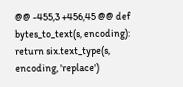@@ -455,3 +456,45 @@ def bytes_to_text(s, encoding):
return six.text_type(s, encoding, 'replace')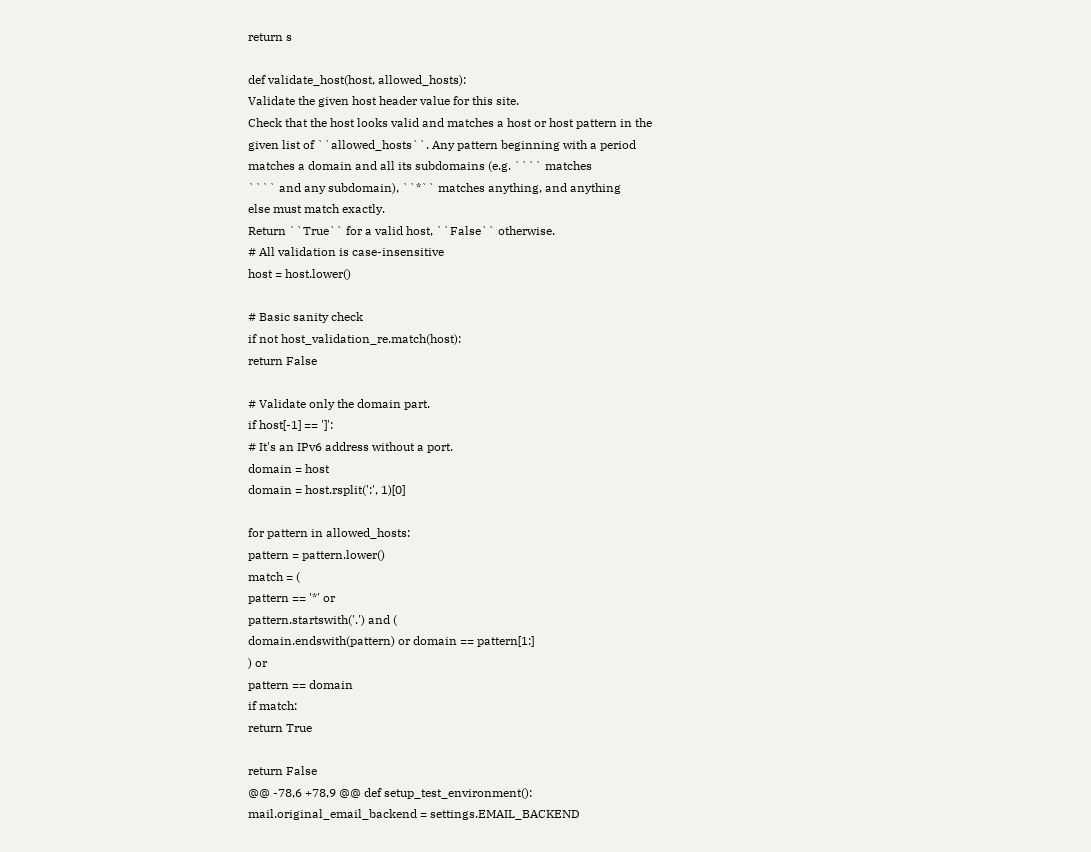return s

def validate_host(host, allowed_hosts):
Validate the given host header value for this site.
Check that the host looks valid and matches a host or host pattern in the
given list of ``allowed_hosts``. Any pattern beginning with a period
matches a domain and all its subdomains (e.g. ```` matches
```` and any subdomain), ``*`` matches anything, and anything
else must match exactly.
Return ``True`` for a valid host, ``False`` otherwise.
# All validation is case-insensitive
host = host.lower()

# Basic sanity check
if not host_validation_re.match(host):
return False

# Validate only the domain part.
if host[-1] == ']':
# It's an IPv6 address without a port.
domain = host
domain = host.rsplit(':', 1)[0]

for pattern in allowed_hosts:
pattern = pattern.lower()
match = (
pattern == '*' or
pattern.startswith('.') and (
domain.endswith(pattern) or domain == pattern[1:]
) or
pattern == domain
if match:
return True

return False
@@ -78,6 +78,9 @@ def setup_test_environment():
mail.original_email_backend = settings.EMAIL_BACKEND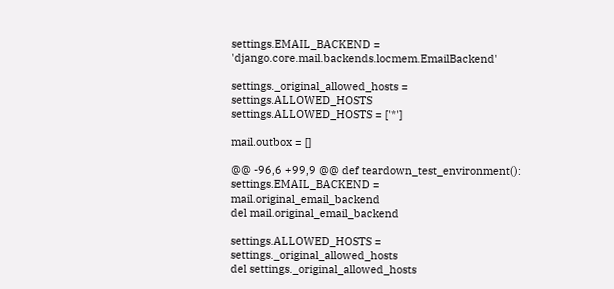settings.EMAIL_BACKEND = 'django.core.mail.backends.locmem.EmailBackend'

settings._original_allowed_hosts = settings.ALLOWED_HOSTS
settings.ALLOWED_HOSTS = ['*']

mail.outbox = []

@@ -96,6 +99,9 @@ def teardown_test_environment():
settings.EMAIL_BACKEND = mail.original_email_backend
del mail.original_email_backend

settings.ALLOWED_HOSTS = settings._original_allowed_hosts
del settings._original_allowed_hosts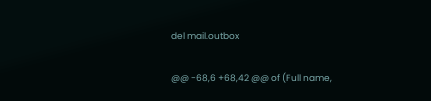del mail.outbox

@@ -68,6 +68,42 @@ of (Full name,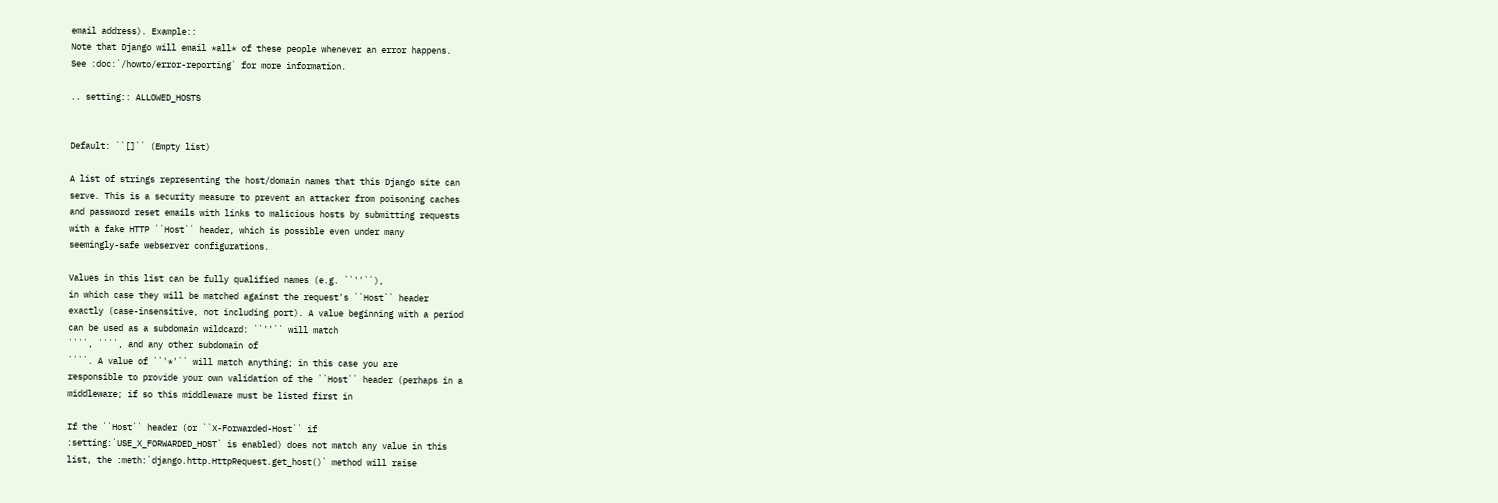email address). Example::
Note that Django will email *all* of these people whenever an error happens.
See :doc:`/howto/error-reporting` for more information.

.. setting:: ALLOWED_HOSTS


Default: ``[]`` (Empty list)

A list of strings representing the host/domain names that this Django site can
serve. This is a security measure to prevent an attacker from poisoning caches
and password reset emails with links to malicious hosts by submitting requests
with a fake HTTP ``Host`` header, which is possible even under many
seemingly-safe webserver configurations.

Values in this list can be fully qualified names (e.g. ``''``),
in which case they will be matched against the request's ``Host`` header
exactly (case-insensitive, not including port). A value beginning with a period
can be used as a subdomain wildcard: ``''`` will match
````, ````, and any other subdomain of
````. A value of ``'*'`` will match anything; in this case you are
responsible to provide your own validation of the ``Host`` header (perhaps in a
middleware; if so this middleware must be listed first in

If the ``Host`` header (or ``X-Forwarded-Host`` if
:setting:`USE_X_FORWARDED_HOST` is enabled) does not match any value in this
list, the :meth:`django.http.HttpRequest.get_host()` method will raise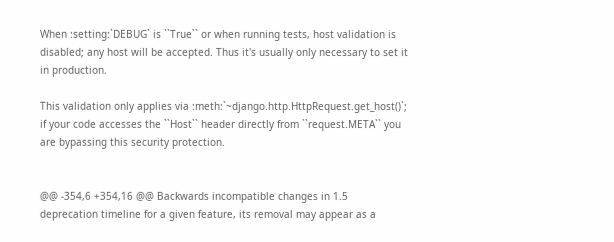When :setting:`DEBUG` is ``True`` or when running tests, host validation is
disabled; any host will be accepted. Thus it's usually only necessary to set it
in production.

This validation only applies via :meth:`~django.http.HttpRequest.get_host()`;
if your code accesses the ``Host`` header directly from ``request.META`` you
are bypassing this security protection.


@@ -354,6 +354,16 @@ Backwards incompatible changes in 1.5
deprecation timeline for a given feature, its removal may appear as a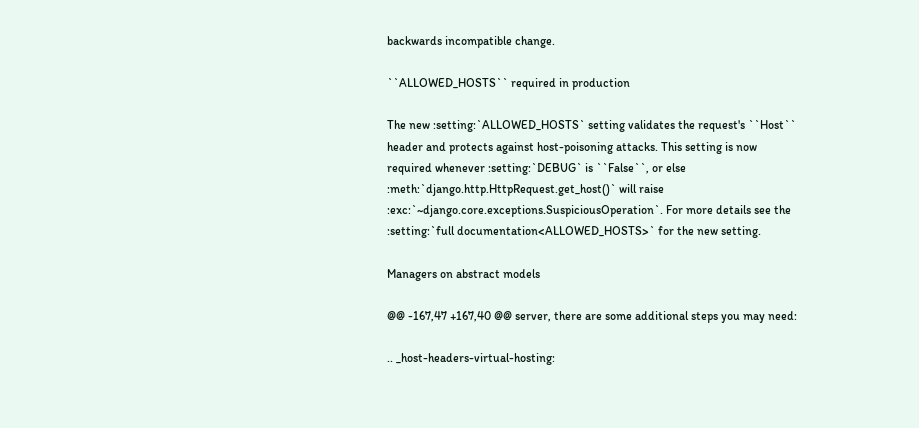backwards incompatible change.

``ALLOWED_HOSTS`` required in production

The new :setting:`ALLOWED_HOSTS` setting validates the request's ``Host``
header and protects against host-poisoning attacks. This setting is now
required whenever :setting:`DEBUG` is ``False``, or else
:meth:`django.http.HttpRequest.get_host()` will raise
:exc:`~django.core.exceptions.SuspiciousOperation`. For more details see the
:setting:`full documentation<ALLOWED_HOSTS>` for the new setting.

Managers on abstract models

@@ -167,47 +167,40 @@ server, there are some additional steps you may need:

.. _host-headers-virtual-hosting: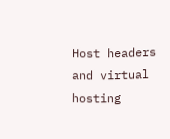Host headers and virtual hosting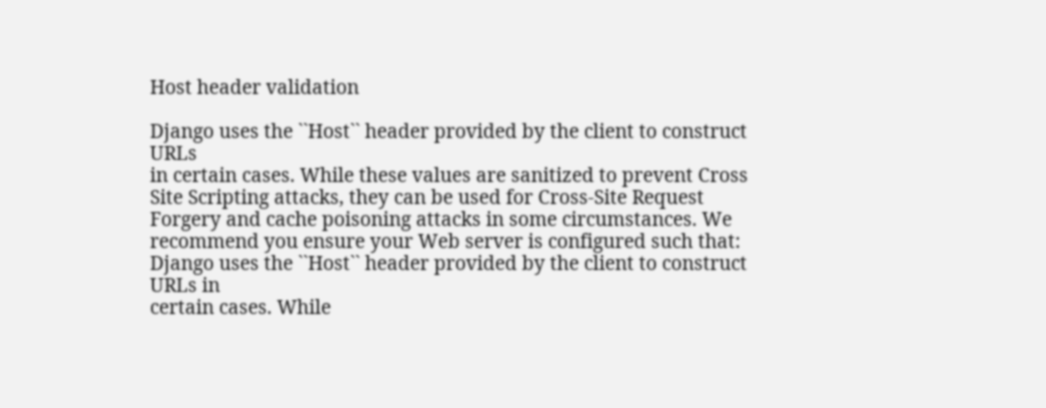Host header validation

Django uses the ``Host`` header provided by the client to construct URLs
in certain cases. While these values are sanitized to prevent Cross
Site Scripting attacks, they can be used for Cross-Site Request
Forgery and cache poisoning attacks in some circumstances. We
recommend you ensure your Web server is configured such that:
Django uses the ``Host`` header provided by the client to construct URLs in
certain cases. While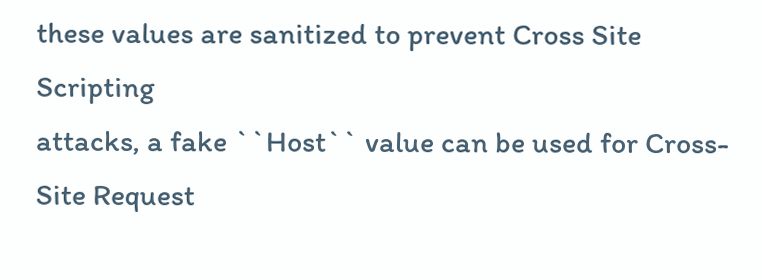these values are sanitized to prevent Cross Site Scripting
attacks, a fake ``Host`` value can be used for Cross-Site Request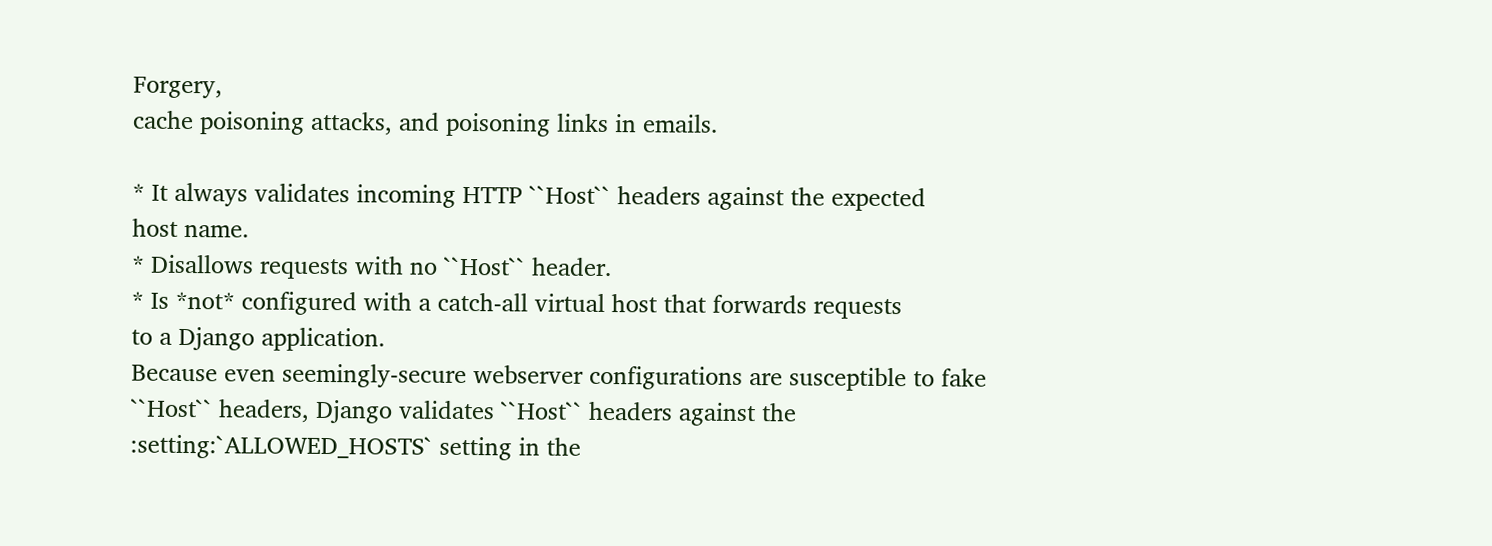Forgery,
cache poisoning attacks, and poisoning links in emails.

* It always validates incoming HTTP ``Host`` headers against the expected
host name.
* Disallows requests with no ``Host`` header.
* Is *not* configured with a catch-all virtual host that forwards requests
to a Django application.
Because even seemingly-secure webserver configurations are susceptible to fake
``Host`` headers, Django validates ``Host`` headers against the
:setting:`ALLOWED_HOSTS` setting in the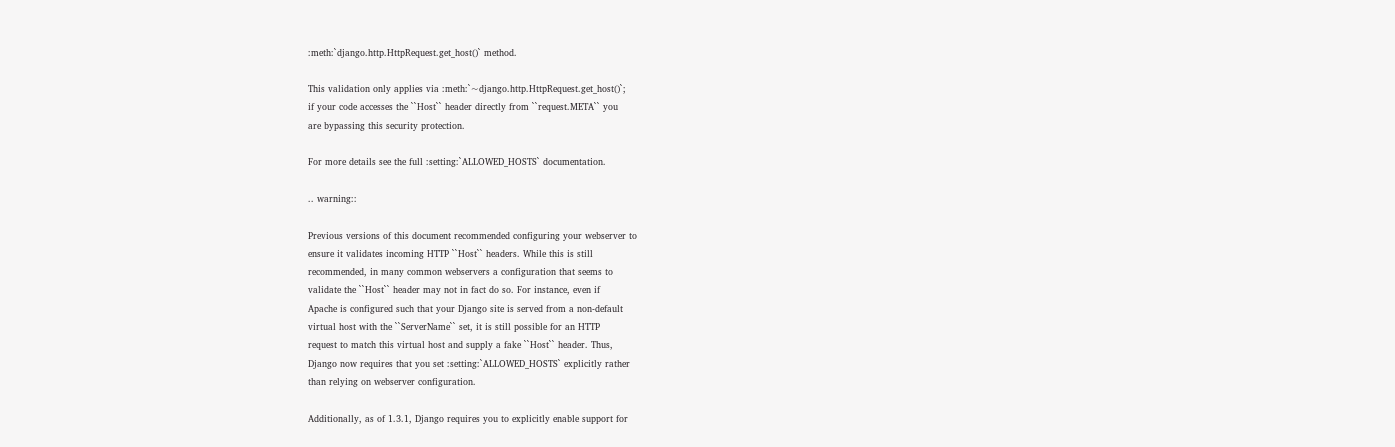:meth:`django.http.HttpRequest.get_host()` method.

This validation only applies via :meth:`~django.http.HttpRequest.get_host()`;
if your code accesses the ``Host`` header directly from ``request.META`` you
are bypassing this security protection.

For more details see the full :setting:`ALLOWED_HOSTS` documentation.

.. warning::

Previous versions of this document recommended configuring your webserver to
ensure it validates incoming HTTP ``Host`` headers. While this is still
recommended, in many common webservers a configuration that seems to
validate the ``Host`` header may not in fact do so. For instance, even if
Apache is configured such that your Django site is served from a non-default
virtual host with the ``ServerName`` set, it is still possible for an HTTP
request to match this virtual host and supply a fake ``Host`` header. Thus,
Django now requires that you set :setting:`ALLOWED_HOSTS` explicitly rather
than relying on webserver configuration.

Additionally, as of 1.3.1, Django requires you to explicitly enable support for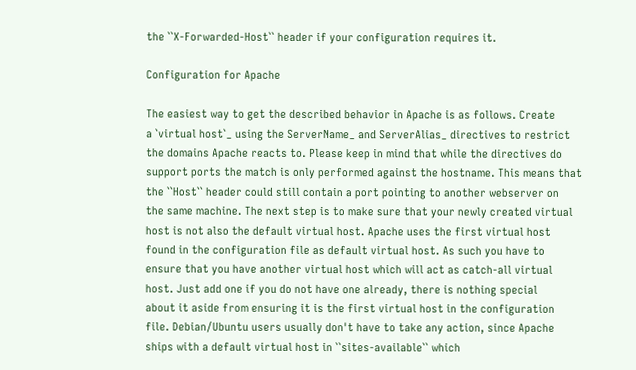the ``X-Forwarded-Host`` header if your configuration requires it.

Configuration for Apache

The easiest way to get the described behavior in Apache is as follows. Create
a `virtual host`_ using the ServerName_ and ServerAlias_ directives to restrict
the domains Apache reacts to. Please keep in mind that while the directives do
support ports the match is only performed against the hostname. This means that
the ``Host`` header could still contain a port pointing to another webserver on
the same machine. The next step is to make sure that your newly created virtual
host is not also the default virtual host. Apache uses the first virtual host
found in the configuration file as default virtual host. As such you have to
ensure that you have another virtual host which will act as catch-all virtual
host. Just add one if you do not have one already, there is nothing special
about it aside from ensuring it is the first virtual host in the configuration
file. Debian/Ubuntu users usually don't have to take any action, since Apache
ships with a default virtual host in ``sites-available`` which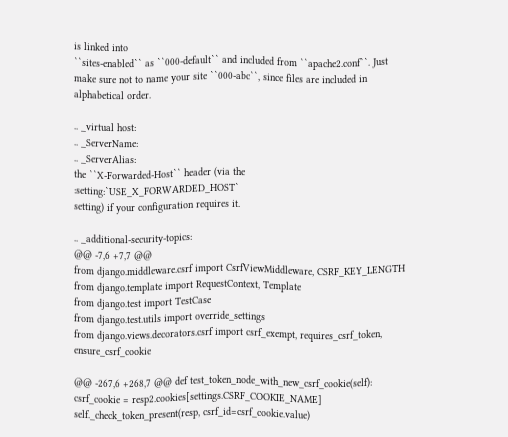is linked into
``sites-enabled`` as ``000-default`` and included from ``apache2.conf``. Just
make sure not to name your site ``000-abc``, since files are included in
alphabetical order.

.. _virtual host:
.. _ServerName:
.. _ServerAlias:
the ``X-Forwarded-Host`` header (via the :setting:`USE_X_FORWARDED_HOST`
setting) if your configuration requires it.

.. _additional-security-topics:
@@ -7,6 +7,7 @@
from django.middleware.csrf import CsrfViewMiddleware, CSRF_KEY_LENGTH
from django.template import RequestContext, Template
from django.test import TestCase
from django.test.utils import override_settings
from django.views.decorators.csrf import csrf_exempt, requires_csrf_token, ensure_csrf_cookie

@@ -267,6 +268,7 @@ def test_token_node_with_new_csrf_cookie(self):
csrf_cookie = resp2.cookies[settings.CSRF_COOKIE_NAME]
self._check_token_present(resp, csrf_id=csrf_cookie.value)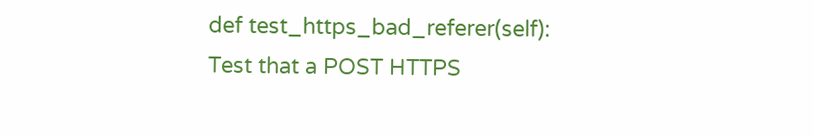def test_https_bad_referer(self):
Test that a POST HTTPS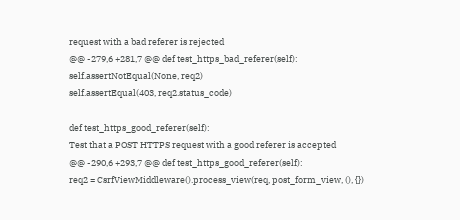request with a bad referer is rejected
@@ -279,6 +281,7 @@ def test_https_bad_referer(self):
self.assertNotEqual(None, req2)
self.assertEqual(403, req2.status_code)

def test_https_good_referer(self):
Test that a POST HTTPS request with a good referer is accepted
@@ -290,6 +293,7 @@ def test_https_good_referer(self):
req2 = CsrfViewMiddleware().process_view(req, post_form_view, (), {})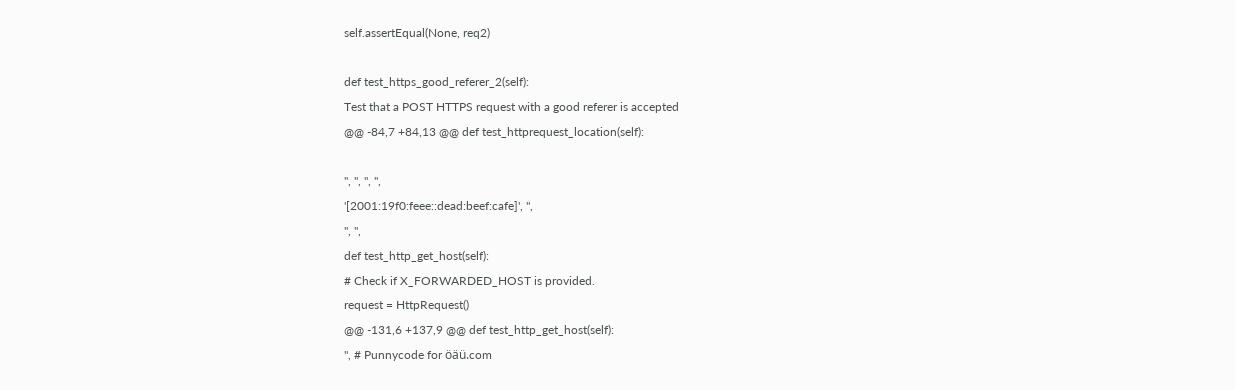self.assertEqual(None, req2)

def test_https_good_referer_2(self):
Test that a POST HTTPS request with a good referer is accepted
@@ -84,7 +84,13 @@ def test_httprequest_location(self):

'', '', '', '',
'[2001:19f0:feee::dead:beef:cafe]', '',
'', '',
def test_http_get_host(self):
# Check if X_FORWARDED_HOST is provided.
request = HttpRequest()
@@ -131,6 +137,9 @@ def test_http_get_host(self):
'', # Punnycode for öäü.com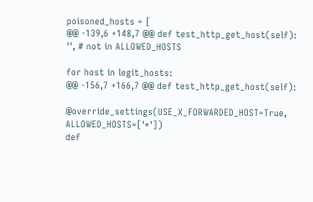poisoned_hosts = [
@@ -139,6 +148,7 @@ def test_http_get_host(self):
'', # not in ALLOWED_HOSTS

for host in legit_hosts:
@@ -156,7 +166,7 @@ def test_http_get_host(self):

@override_settings(USE_X_FORWARDED_HOST=True, ALLOWED_HOSTS=['*'])
def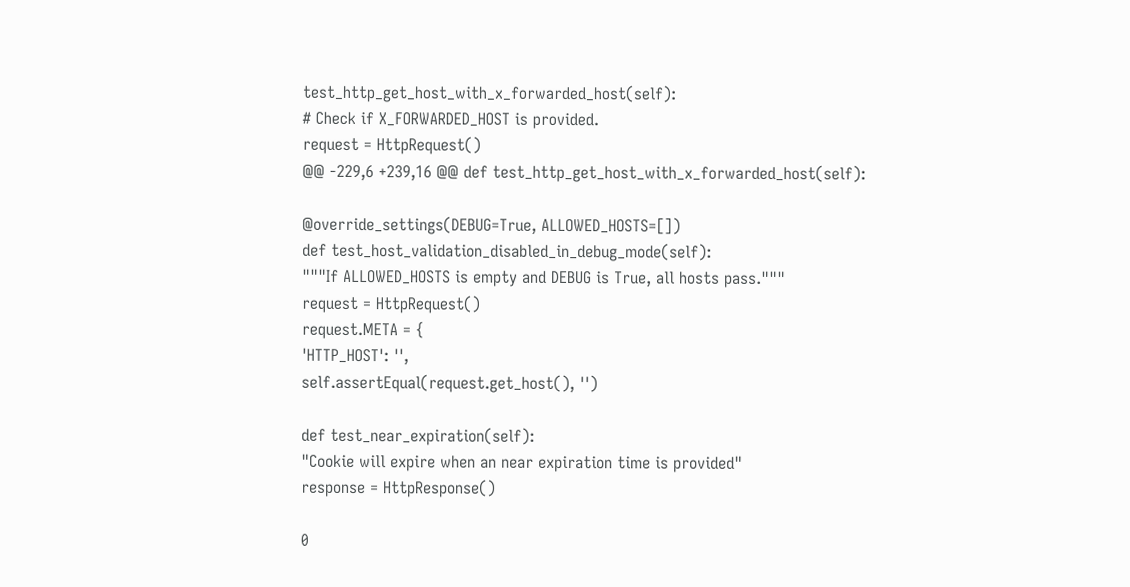test_http_get_host_with_x_forwarded_host(self):
# Check if X_FORWARDED_HOST is provided.
request = HttpRequest()
@@ -229,6 +239,16 @@ def test_http_get_host_with_x_forwarded_host(self):

@override_settings(DEBUG=True, ALLOWED_HOSTS=[])
def test_host_validation_disabled_in_debug_mode(self):
"""If ALLOWED_HOSTS is empty and DEBUG is True, all hosts pass."""
request = HttpRequest()
request.META = {
'HTTP_HOST': '',
self.assertEqual(request.get_host(), '')

def test_near_expiration(self):
"Cookie will expire when an near expiration time is provided"
response = HttpResponse()

0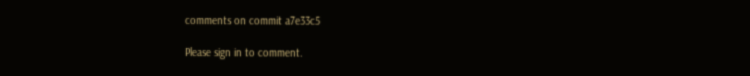comments on commit a7e33c5

Please sign in to comment.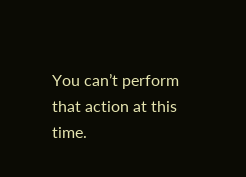You can’t perform that action at this time.